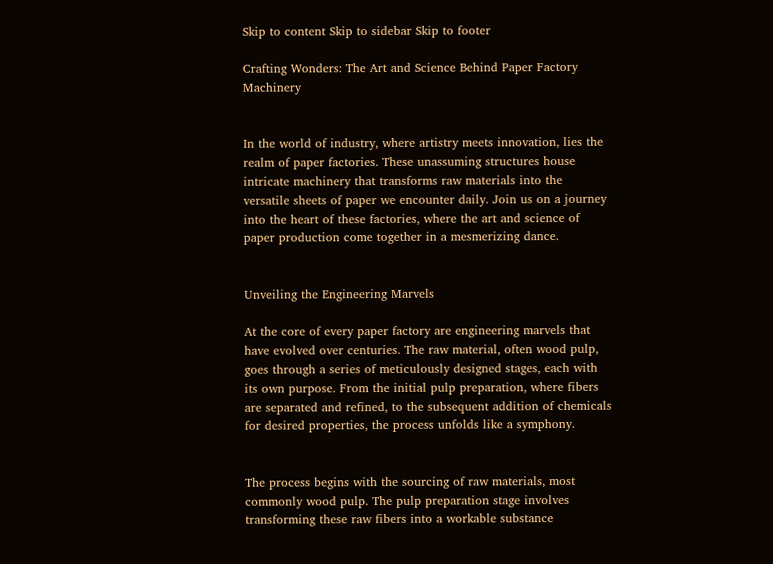Skip to content Skip to sidebar Skip to footer

Crafting Wonders: The Art and Science Behind Paper Factory Machinery


In the world of industry, where artistry meets innovation, lies the realm of paper factories. These unassuming structures house intricate machinery that transforms raw materials into the versatile sheets of paper we encounter daily. Join us on a journey into the heart of these factories, where the art and science of paper production come together in a mesmerizing dance.


Unveiling the Engineering Marvels

At the core of every paper factory are engineering marvels that have evolved over centuries. The raw material, often wood pulp, goes through a series of meticulously designed stages, each with its own purpose. From the initial pulp preparation, where fibers are separated and refined, to the subsequent addition of chemicals for desired properties, the process unfolds like a symphony.


The process begins with the sourcing of raw materials, most commonly wood pulp. The pulp preparation stage involves transforming these raw fibers into a workable substance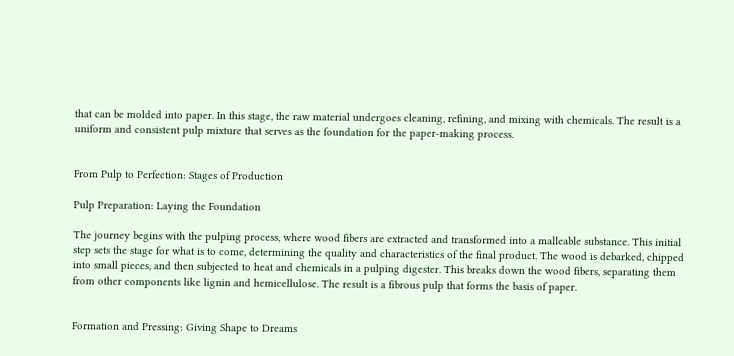that can be molded into paper. In this stage, the raw material undergoes cleaning, refining, and mixing with chemicals. The result is a uniform and consistent pulp mixture that serves as the foundation for the paper-making process.


From Pulp to Perfection: Stages of Production

Pulp Preparation: Laying the Foundation

The journey begins with the pulping process, where wood fibers are extracted and transformed into a malleable substance. This initial step sets the stage for what is to come, determining the quality and characteristics of the final product. The wood is debarked, chipped into small pieces, and then subjected to heat and chemicals in a pulping digester. This breaks down the wood fibers, separating them from other components like lignin and hemicellulose. The result is a fibrous pulp that forms the basis of paper.


Formation and Pressing: Giving Shape to Dreams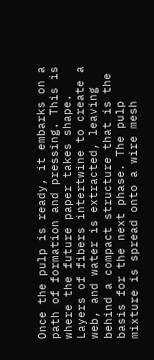Once the pulp is ready, it embarks on a path of formation and pressing. This is where the future paper takes shape. Layers of fibers intertwine to create a web, and water is extracted, leaving behind a compact structure that is the basis for the next phase. The pulp mixture is spread onto a wire mesh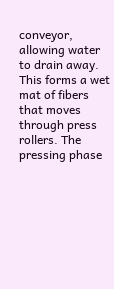conveyor, allowing water to drain away. This forms a wet mat of fibers that moves through press rollers. The pressing phase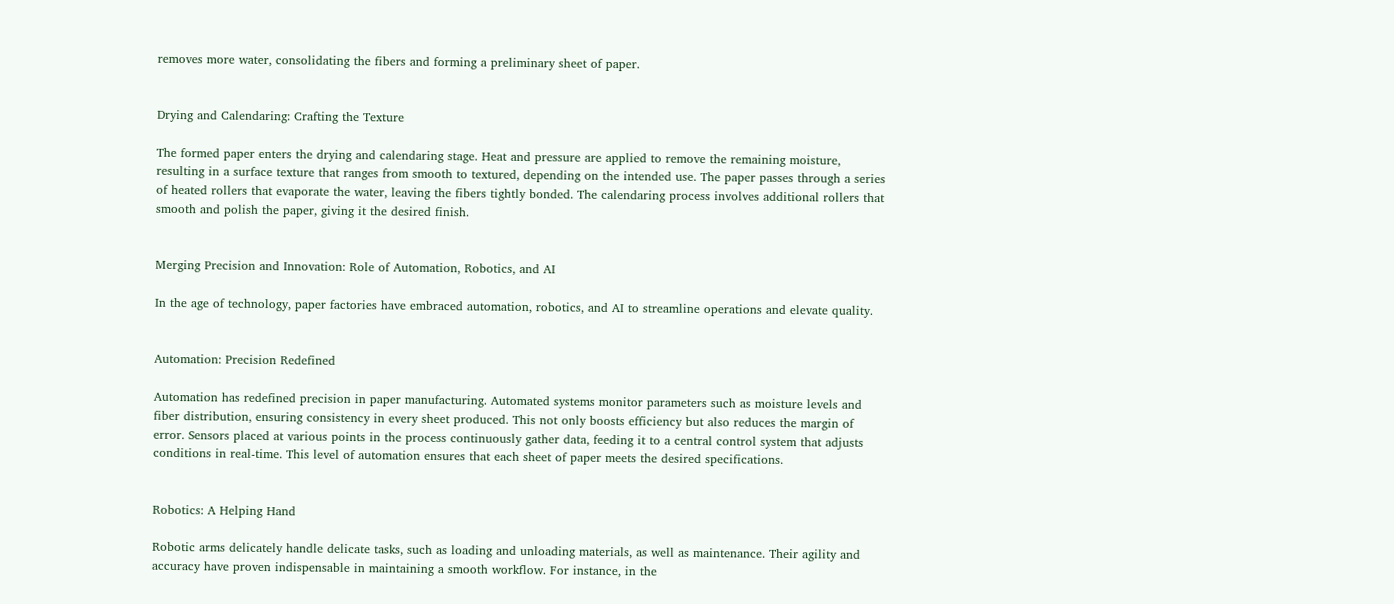removes more water, consolidating the fibers and forming a preliminary sheet of paper.


Drying and Calendaring: Crafting the Texture

The formed paper enters the drying and calendaring stage. Heat and pressure are applied to remove the remaining moisture, resulting in a surface texture that ranges from smooth to textured, depending on the intended use. The paper passes through a series of heated rollers that evaporate the water, leaving the fibers tightly bonded. The calendaring process involves additional rollers that smooth and polish the paper, giving it the desired finish.


Merging Precision and Innovation: Role of Automation, Robotics, and AI

In the age of technology, paper factories have embraced automation, robotics, and AI to streamline operations and elevate quality.


Automation: Precision Redefined

Automation has redefined precision in paper manufacturing. Automated systems monitor parameters such as moisture levels and fiber distribution, ensuring consistency in every sheet produced. This not only boosts efficiency but also reduces the margin of error. Sensors placed at various points in the process continuously gather data, feeding it to a central control system that adjusts conditions in real-time. This level of automation ensures that each sheet of paper meets the desired specifications.


Robotics: A Helping Hand

Robotic arms delicately handle delicate tasks, such as loading and unloading materials, as well as maintenance. Their agility and accuracy have proven indispensable in maintaining a smooth workflow. For instance, in the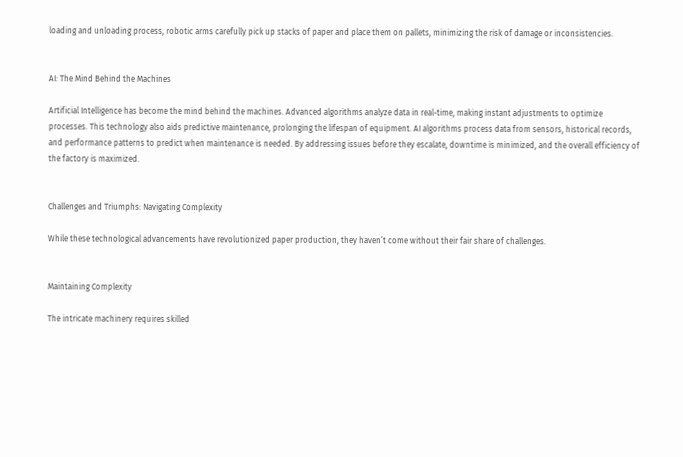loading and unloading process, robotic arms carefully pick up stacks of paper and place them on pallets, minimizing the risk of damage or inconsistencies.


AI: The Mind Behind the Machines

Artificial Intelligence has become the mind behind the machines. Advanced algorithms analyze data in real-time, making instant adjustments to optimize processes. This technology also aids predictive maintenance, prolonging the lifespan of equipment. AI algorithms process data from sensors, historical records, and performance patterns to predict when maintenance is needed. By addressing issues before they escalate, downtime is minimized, and the overall efficiency of the factory is maximized.


Challenges and Triumphs: Navigating Complexity

While these technological advancements have revolutionized paper production, they haven’t come without their fair share of challenges.


Maintaining Complexity

The intricate machinery requires skilled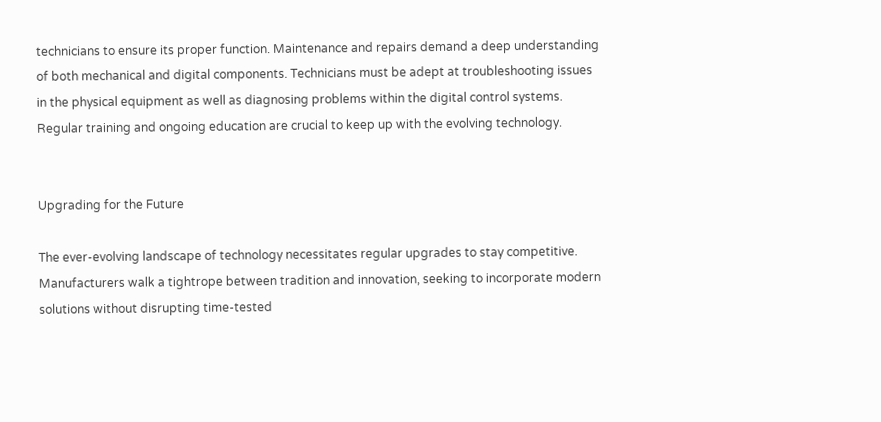technicians to ensure its proper function. Maintenance and repairs demand a deep understanding of both mechanical and digital components. Technicians must be adept at troubleshooting issues in the physical equipment as well as diagnosing problems within the digital control systems. Regular training and ongoing education are crucial to keep up with the evolving technology.


Upgrading for the Future

The ever-evolving landscape of technology necessitates regular upgrades to stay competitive. Manufacturers walk a tightrope between tradition and innovation, seeking to incorporate modern solutions without disrupting time-tested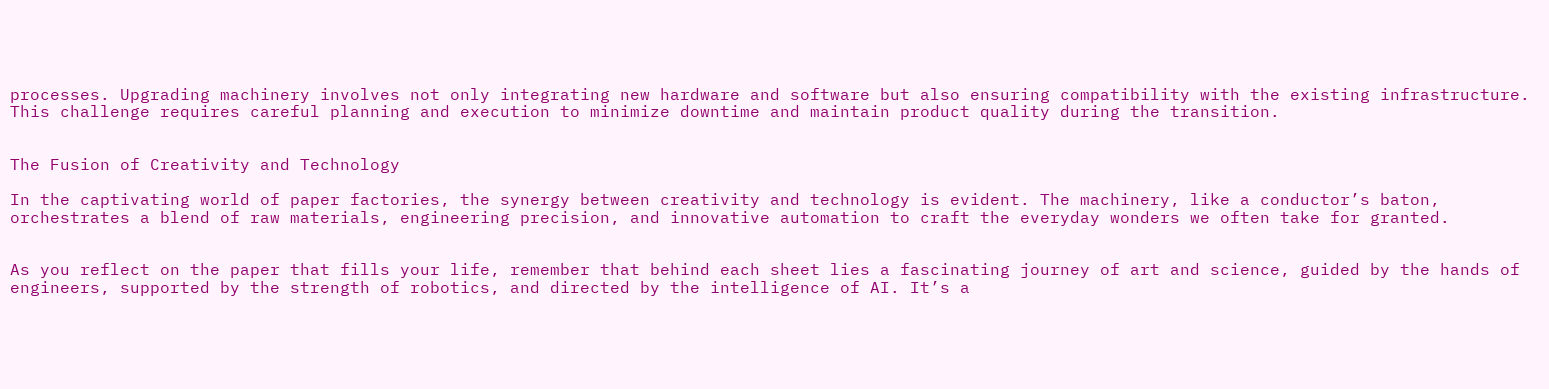processes. Upgrading machinery involves not only integrating new hardware and software but also ensuring compatibility with the existing infrastructure. This challenge requires careful planning and execution to minimize downtime and maintain product quality during the transition.


The Fusion of Creativity and Technology

In the captivating world of paper factories, the synergy between creativity and technology is evident. The machinery, like a conductor’s baton, orchestrates a blend of raw materials, engineering precision, and innovative automation to craft the everyday wonders we often take for granted.


As you reflect on the paper that fills your life, remember that behind each sheet lies a fascinating journey of art and science, guided by the hands of engineers, supported by the strength of robotics, and directed by the intelligence of AI. It’s a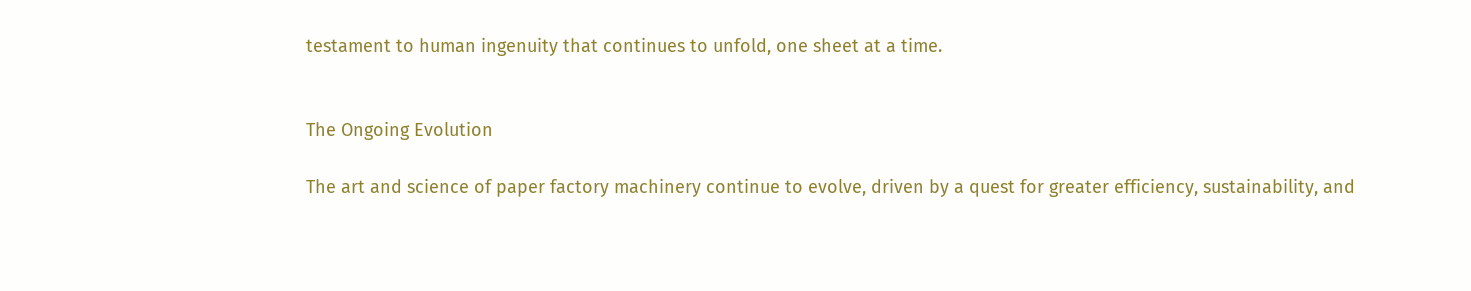testament to human ingenuity that continues to unfold, one sheet at a time.


The Ongoing Evolution

The art and science of paper factory machinery continue to evolve, driven by a quest for greater efficiency, sustainability, and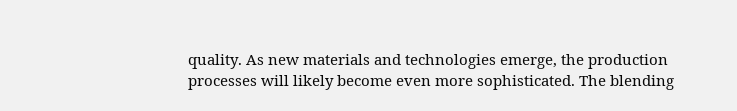quality. As new materials and technologies emerge, the production processes will likely become even more sophisticated. The blending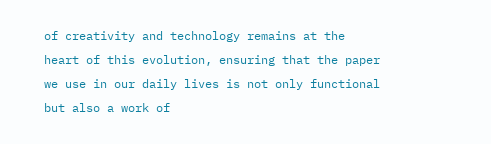of creativity and technology remains at the heart of this evolution, ensuring that the paper we use in our daily lives is not only functional but also a work of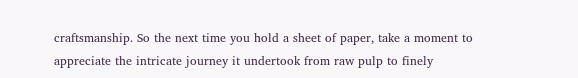craftsmanship. So the next time you hold a sheet of paper, take a moment to appreciate the intricate journey it undertook from raw pulp to finely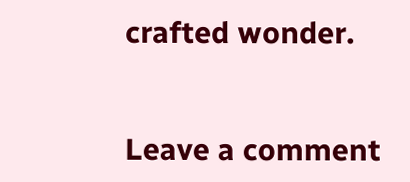crafted wonder.


Leave a comment